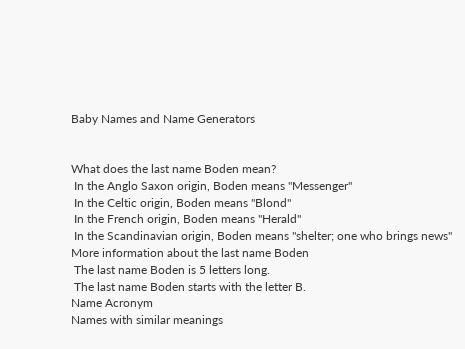Baby Names and Name Generators


What does the last name Boden mean?
 In the Anglo Saxon origin, Boden means "Messenger"
 In the Celtic origin, Boden means "Blond"
 In the French origin, Boden means "Herald"
 In the Scandinavian origin, Boden means "shelter; one who brings news"
More information about the last name Boden
 The last name Boden is 5 letters long.
 The last name Boden starts with the letter B.
Name Acronym
Names with similar meanings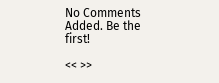No Comments Added. Be the first!

<< >>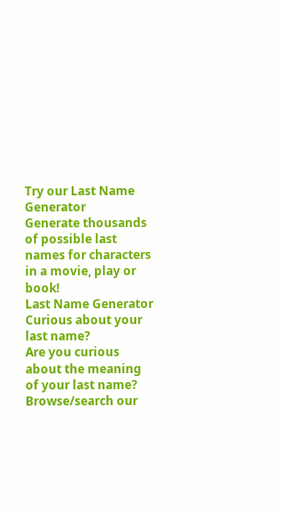Try our Last Name Generator
Generate thousands of possible last names for characters in a movie, play or book!
Last Name Generator
Curious about your last name?
Are you curious about the meaning of your last name? Browse/search our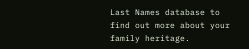Last Names database to find out more about your family heritage.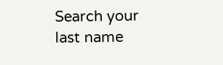Search your last name